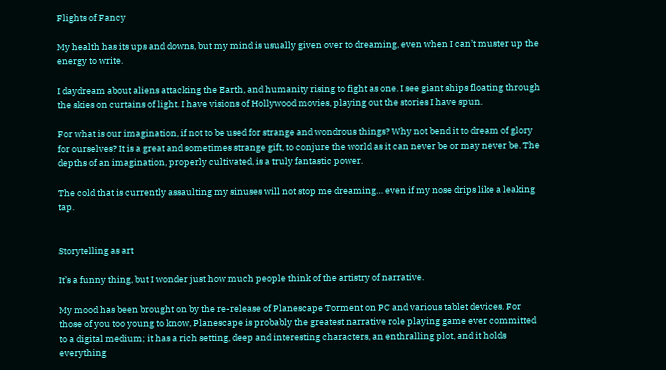Flights of Fancy

My health has its ups and downs, but my mind is usually given over to dreaming, even when I can’t muster up the energy to write.

I daydream about aliens attacking the Earth, and humanity rising to fight as one. I see giant ships floating through the skies on curtains of light. I have visions of Hollywood movies, playing out the stories I have spun.

For what is our imagination, if not to be used for strange and wondrous things? Why not bend it to dream of glory for ourselves? It is a great and sometimes strange gift, to conjure the world as it can never be or may never be. The depths of an imagination, properly cultivated, is a truly fantastic power.

The cold that is currently assaulting my sinuses will not stop me dreaming… even if my nose drips like a leaking tap.


Storytelling as art

It’s a funny thing, but I wonder just how much people think of the artistry of narrative.

My mood has been brought on by the re-release of Planescape Torment on PC and various tablet devices. For those of you too young to know, Planescape is probably the greatest narrative role playing game ever committed to a digital medium; it has a rich setting, deep and interesting characters, an enthralling plot, and it holds everything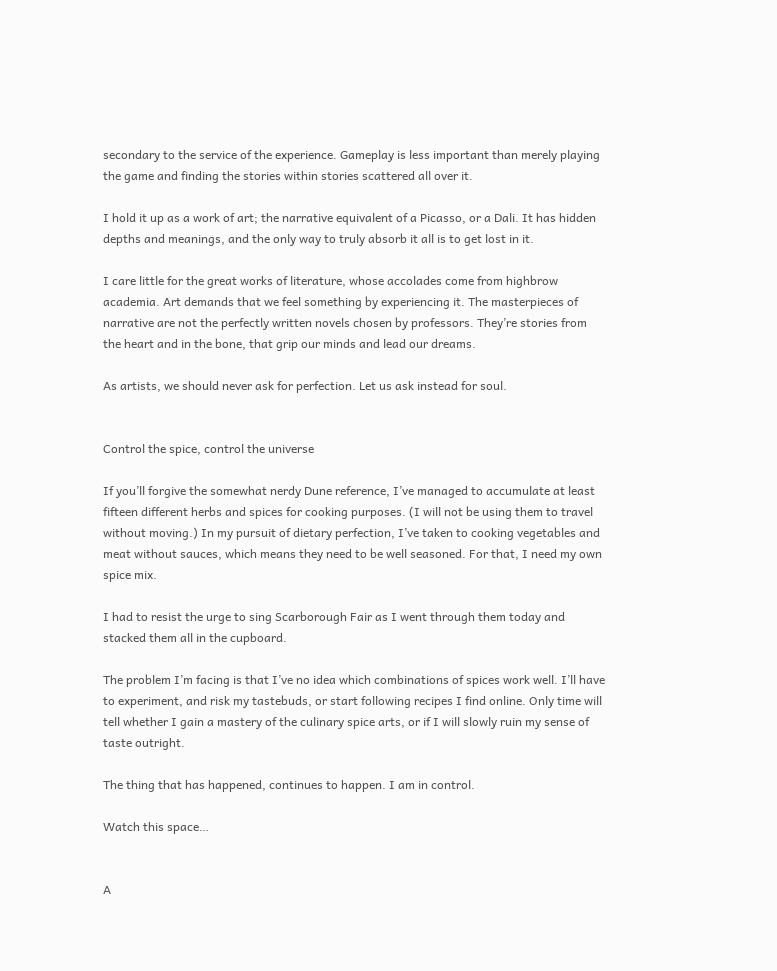secondary to the service of the experience. Gameplay is less important than merely playing the game and finding the stories within stories scattered all over it.

I hold it up as a work of art; the narrative equivalent of a Picasso, or a Dali. It has hidden depths and meanings, and the only way to truly absorb it all is to get lost in it.

I care little for the great works of literature, whose accolades come from highbrow academia. Art demands that we feel something by experiencing it. The masterpieces of narrative are not the perfectly written novels chosen by professors. They’re stories from the heart and in the bone, that grip our minds and lead our dreams.

As artists, we should never ask for perfection. Let us ask instead for soul.


Control the spice, control the universe

If you’ll forgive the somewhat nerdy Dune reference, I’ve managed to accumulate at least fifteen different herbs and spices for cooking purposes. (I will not be using them to travel without moving.) In my pursuit of dietary perfection, I’ve taken to cooking vegetables and meat without sauces, which means they need to be well seasoned. For that, I need my own spice mix.

I had to resist the urge to sing Scarborough Fair as I went through them today and stacked them all in the cupboard.

The problem I’m facing is that I’ve no idea which combinations of spices work well. I’ll have to experiment, and risk my tastebuds, or start following recipes I find online. Only time will tell whether I gain a mastery of the culinary spice arts, or if I will slowly ruin my sense of taste outright.

The thing that has happened, continues to happen. I am in control.

Watch this space…


A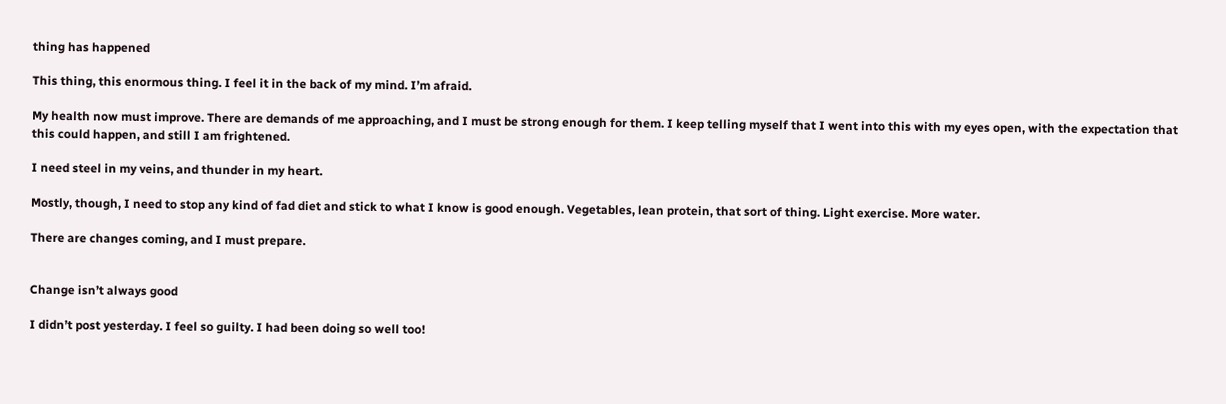thing has happened

This thing, this enormous thing. I feel it in the back of my mind. I’m afraid.

My health now must improve. There are demands of me approaching, and I must be strong enough for them. I keep telling myself that I went into this with my eyes open, with the expectation that this could happen, and still I am frightened.

I need steel in my veins, and thunder in my heart.

Mostly, though, I need to stop any kind of fad diet and stick to what I know is good enough. Vegetables, lean protein, that sort of thing. Light exercise. More water.

There are changes coming, and I must prepare.


Change isn’t always good

I didn’t post yesterday. I feel so guilty. I had been doing so well too!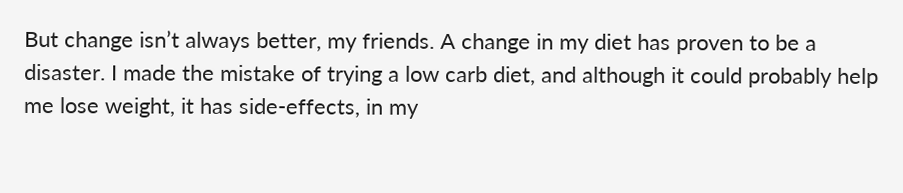But change isn’t always better, my friends. A change in my diet has proven to be a disaster. I made the mistake of trying a low carb diet, and although it could probably help me lose weight, it has side-effects, in my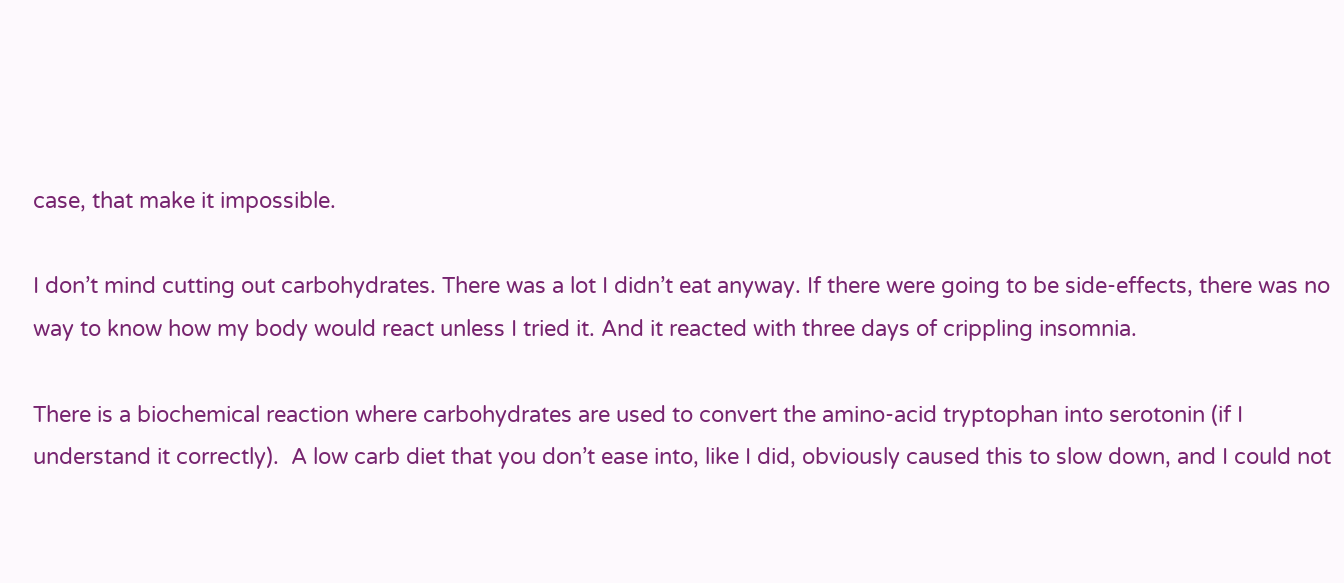case, that make it impossible.

I don’t mind cutting out carbohydrates. There was a lot I didn’t eat anyway. If there were going to be side-effects, there was no way to know how my body would react unless I tried it. And it reacted with three days of crippling insomnia.

There is a biochemical reaction where carbohydrates are used to convert the amino-acid tryptophan into serotonin (if I understand it correctly).  A low carb diet that you don’t ease into, like I did, obviously caused this to slow down, and I could not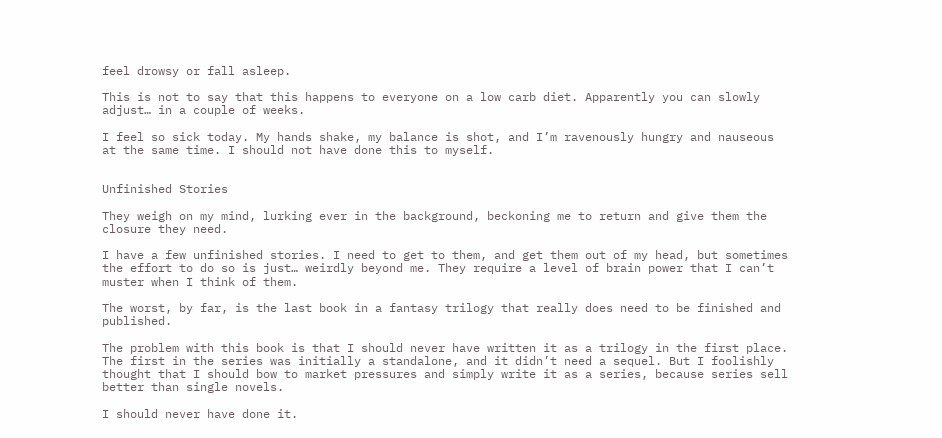feel drowsy or fall asleep.

This is not to say that this happens to everyone on a low carb diet. Apparently you can slowly adjust… in a couple of weeks.

I feel so sick today. My hands shake, my balance is shot, and I’m ravenously hungry and nauseous at the same time. I should not have done this to myself.


Unfinished Stories

They weigh on my mind, lurking ever in the background, beckoning me to return and give them the closure they need.

I have a few unfinished stories. I need to get to them, and get them out of my head, but sometimes the effort to do so is just… weirdly beyond me. They require a level of brain power that I can’t muster when I think of them.

The worst, by far, is the last book in a fantasy trilogy that really does need to be finished and published.

The problem with this book is that I should never have written it as a trilogy in the first place. The first in the series was initially a standalone, and it didn’t need a sequel. But I foolishly thought that I should bow to market pressures and simply write it as a series, because series sell better than single novels.

I should never have done it.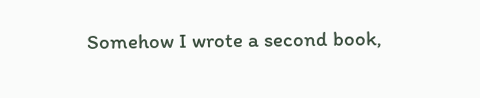Somehow I wrote a second book,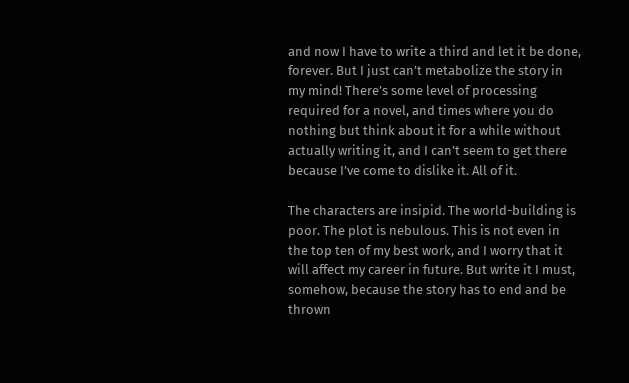and now I have to write a third and let it be done, forever. But I just can’t metabolize the story in my mind! There’s some level of processing required for a novel, and times where you do nothing but think about it for a while without actually writing it, and I can’t seem to get there because I’ve come to dislike it. All of it.

The characters are insipid. The world-building is poor. The plot is nebulous. This is not even in the top ten of my best work, and I worry that it will affect my career in future. But write it I must, somehow, because the story has to end and be thrown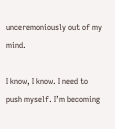unceremoniously out of my mind.

I know, I know. I need to push myself. I’m becoming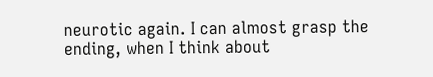neurotic again. I can almost grasp the ending, when I think about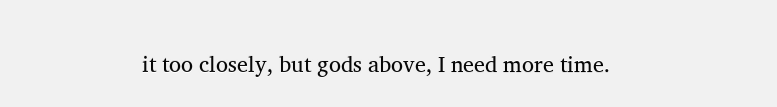it too closely, but gods above, I need more time.